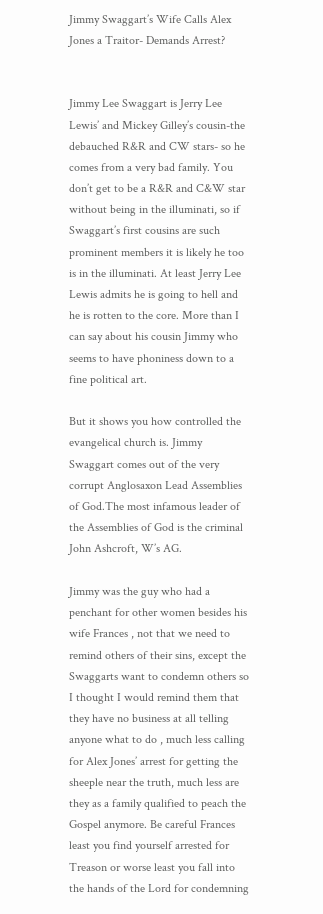Jimmy Swaggart’s Wife Calls Alex Jones a Traitor- Demands Arrest?


Jimmy Lee Swaggart is Jerry Lee Lewis’ and Mickey Gilley’s cousin-the debauched R&R and CW stars- so he comes from a very bad family. You don’t get to be a R&R and C&W star without being in the illuminati, so if Swaggart’s first cousins are such prominent members it is likely he too is in the illuminati. At least Jerry Lee Lewis admits he is going to hell and he is rotten to the core. More than I can say about his cousin Jimmy who seems to have phoniness down to a fine political art.

But it shows you how controlled the evangelical church is. Jimmy Swaggart comes out of the very corrupt Anglosaxon Lead Assemblies of God.The most infamous leader of the Assemblies of God is the criminal John Ashcroft, W’s AG.

Jimmy was the guy who had a penchant for other women besides his wife Frances , not that we need to remind others of their sins, except the Swaggarts want to condemn others so I thought I would remind them that they have no business at all telling anyone what to do , much less calling for Alex Jones’ arrest for getting the sheeple near the truth, much less are they as a family qualified to peach the Gospel anymore. Be careful Frances least you find yourself arrested for Treason or worse least you fall into the hands of the Lord for condemning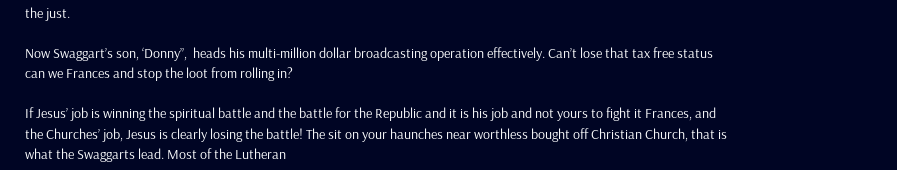the just.

Now Swaggart’s son, ‘Donny”,  heads his multi-million dollar broadcasting operation effectively. Can’t lose that tax free status can we Frances and stop the loot from rolling in?

If Jesus’ job is winning the spiritual battle and the battle for the Republic and it is his job and not yours to fight it Frances, and the Churches’ job, Jesus is clearly losing the battle! The sit on your haunches near worthless bought off Christian Church, that is what the Swaggarts lead. Most of the Lutheran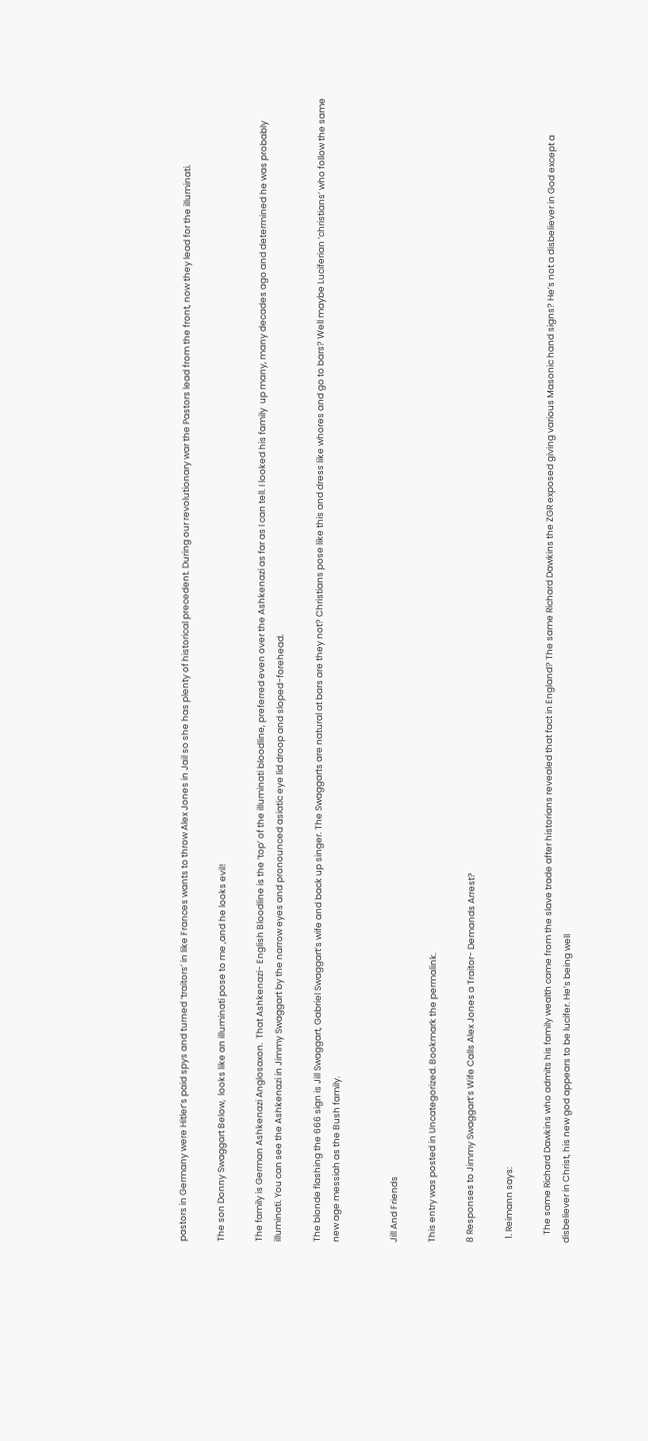pastors in Germany were Hitler’s paid spys and turned ‘traitors’ in like Frances wants to throw Alex Jones in Jail so she has plenty of historical precedent. During our revolutionary war the Pastors lead from the front, now they lead for the illuminati.

The son Donny Swaggart Below,  looks like an illuminati pose to me ,and he looks evil!

The family is German Ashkenazi Anglosaxon.  That Ashkenazi- English Bloodline is the ‘top’ of the illuminati bloodline, preferred even over the Ashkenazi as far as I can tell. I looked his family  up many, many decades ago and determined he was probably illuminati. You can see the Ashkenazi in Jimmy Swaggart by the narrow eyes and pronounced asiatic eye lid droop and sloped-forehead.

The blonde flashing the 666 sign is Jill Swaggart, Gabriel Swaggart’s wife and back up singer. The Swaggarts are natural at bars are they not? Christians pose like this and dress like whores and go to bars? Well maybe Luciferian ‘christians’ who follow the same new age messiah as the Bush family.


Jill And Friends

This entry was posted in Uncategorized. Bookmark the permalink.

8 Responses to Jimmy Swaggart’s Wife Calls Alex Jones a Traitor- Demands Arrest?

  1. Reimann says:

    The same Richard Dawkins who admits his family wealth came from the slave trade after historians revealed that fact in England? The same Richard Dawkins the ZGR exposed giving various Masonic hand signs? He’s not a disbeliever in God except a disbeliever in Christ, his new god appears to be lucifer. He’s being well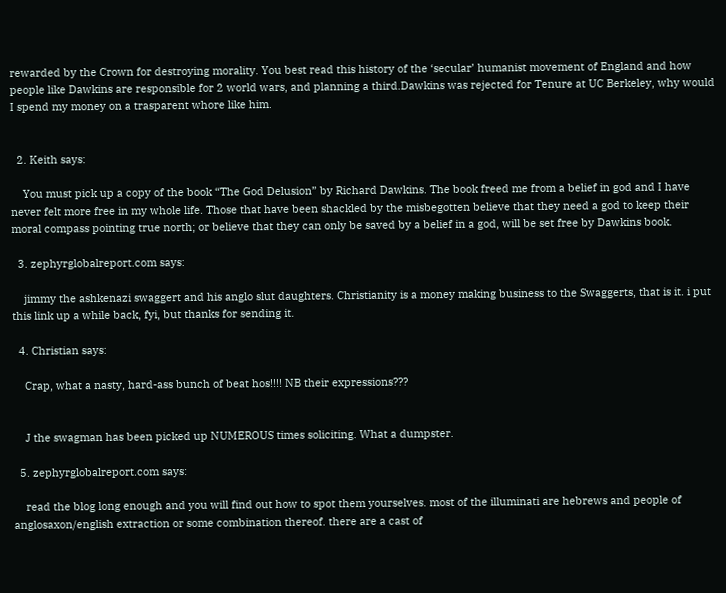rewarded by the Crown for destroying morality. You best read this history of the ‘secular’ humanist movement of England and how people like Dawkins are responsible for 2 world wars, and planning a third.Dawkins was rejected for Tenure at UC Berkeley, why would I spend my money on a trasparent whore like him.


  2. Keith says:

    You must pick up a copy of the book “The God Delusion” by Richard Dawkins. The book freed me from a belief in god and I have never felt more free in my whole life. Those that have been shackled by the misbegotten believe that they need a god to keep their moral compass pointing true north; or believe that they can only be saved by a belief in a god, will be set free by Dawkins book.

  3. zephyrglobalreport.com says:

    jimmy the ashkenazi swaggert and his anglo slut daughters. Christianity is a money making business to the Swaggerts, that is it. i put this link up a while back, fyi, but thanks for sending it.

  4. Christian says:

    Crap, what a nasty, hard-ass bunch of beat hos!!!! NB their expressions???


    J the swagman has been picked up NUMEROUS times soliciting. What a dumpster.

  5. zephyrglobalreport.com says:

    read the blog long enough and you will find out how to spot them yourselves. most of the illuminati are hebrews and people of anglosaxon/english extraction or some combination thereof. there are a cast of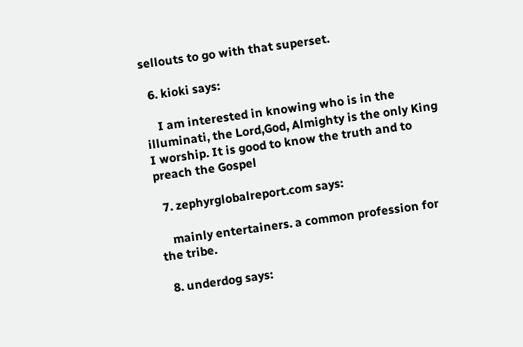sellouts to go with that superset.

  6. kioki says:

    I am interested in knowing who is in the illuminati, the Lord,God, Almighty is the only King I worship. It is good to know the truth and to preach the Gospel

  7. zephyrglobalreport.com says:

    mainly entertainers. a common profession for the tribe.

  8. underdog says: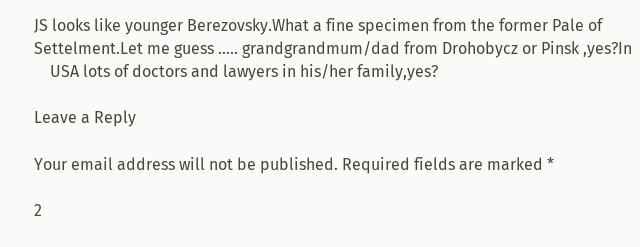JS looks like younger Berezovsky.What a fine specimen from the former Pale of Settelment.Let me guess ….. grandgrandmum/dad from Drohobycz or Pinsk ,yes?In
    USA lots of doctors and lawyers in his/her family,yes?

Leave a Reply

Your email address will not be published. Required fields are marked *

2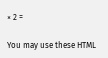× 2 =

You may use these HTML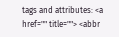tags and attributes: <a href="" title=""> <abbr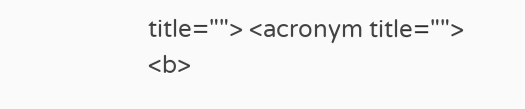title=""> <acronym title=""> <b>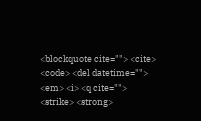<blockquote cite=""> <cite> <code> <del datetime=""> <em> <i> <q cite=""> <strike> <strong>